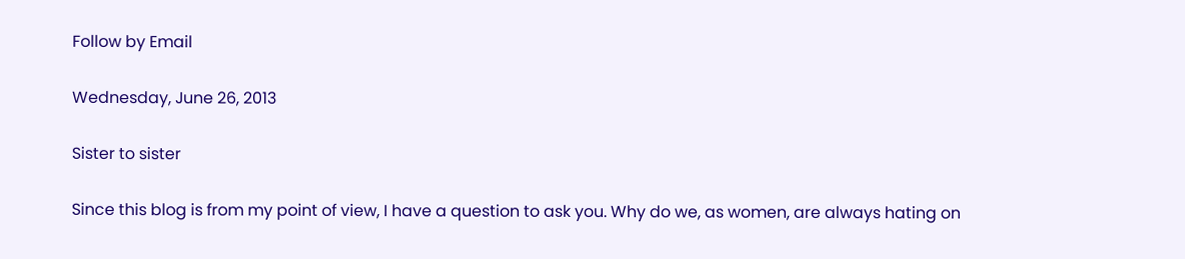Follow by Email

Wednesday, June 26, 2013

Sister to sister

Since this blog is from my point of view, I have a question to ask you. Why do we, as women, are always hating on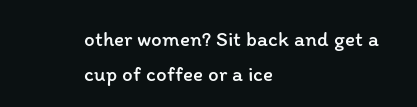other women? Sit back and get a cup of coffee or a ice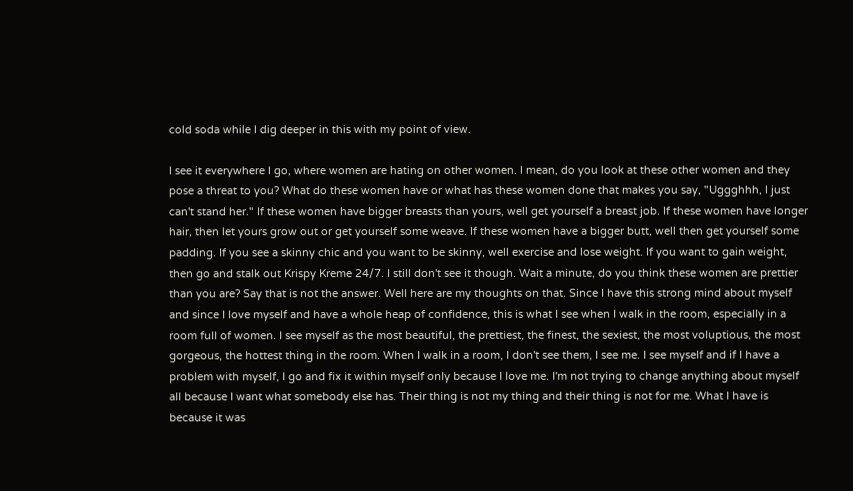cold soda while I dig deeper in this with my point of view.

I see it everywhere I go, where women are hating on other women. I mean, do you look at these other women and they pose a threat to you? What do these women have or what has these women done that makes you say, "Uggghhh, I just can't stand her." If these women have bigger breasts than yours, well get yourself a breast job. If these women have longer hair, then let yours grow out or get yourself some weave. If these women have a bigger butt, well then get yourself some padding. If you see a skinny chic and you want to be skinny, well exercise and lose weight. If you want to gain weight, then go and stalk out Krispy Kreme 24/7. I still don't see it though. Wait a minute, do you think these women are prettier than you are? Say that is not the answer. Well here are my thoughts on that. Since I have this strong mind about myself and since I love myself and have a whole heap of confidence, this is what I see when I walk in the room, especially in a room full of women. I see myself as the most beautiful, the prettiest, the finest, the sexiest, the most voluptious, the most gorgeous, the hottest thing in the room. When I walk in a room, I don't see them, I see me. I see myself and if I have a problem with myself, I go and fix it within myself only because I love me. I'm not trying to change anything about myself all because I want what somebody else has. Their thing is not my thing and their thing is not for me. What I have is because it was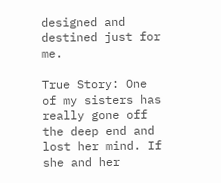designed and destined just for me.

True Story: One of my sisters has really gone off the deep end and lost her mind. If she and her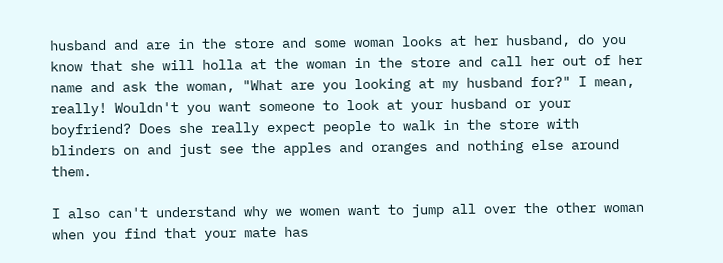husband and are in the store and some woman looks at her husband, do you know that she will holla at the woman in the store and call her out of her name and ask the woman, "What are you looking at my husband for?" I mean, really! Wouldn't you want someone to look at your husband or your boyfriend? Does she really expect people to walk in the store with blinders on and just see the apples and oranges and nothing else around them.

I also can't understand why we women want to jump all over the other woman when you find that your mate has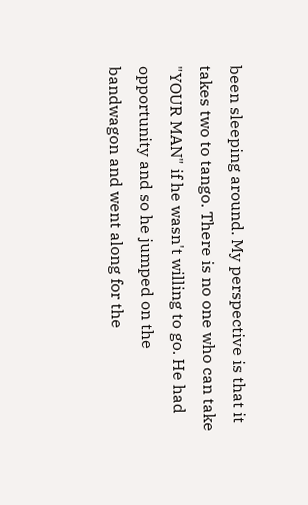been sleeping around. My perspective is that it takes two to tango. There is no one who can take "YOUR MAN" if he wasn't willing to go. He had opportunity and so he jumped on the bandwagon and went along for the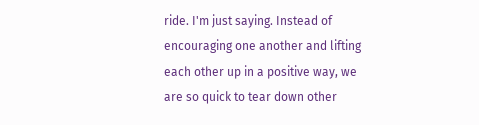ride. I'm just saying. Instead of encouraging one another and lifting each other up in a positive way, we are so quick to tear down other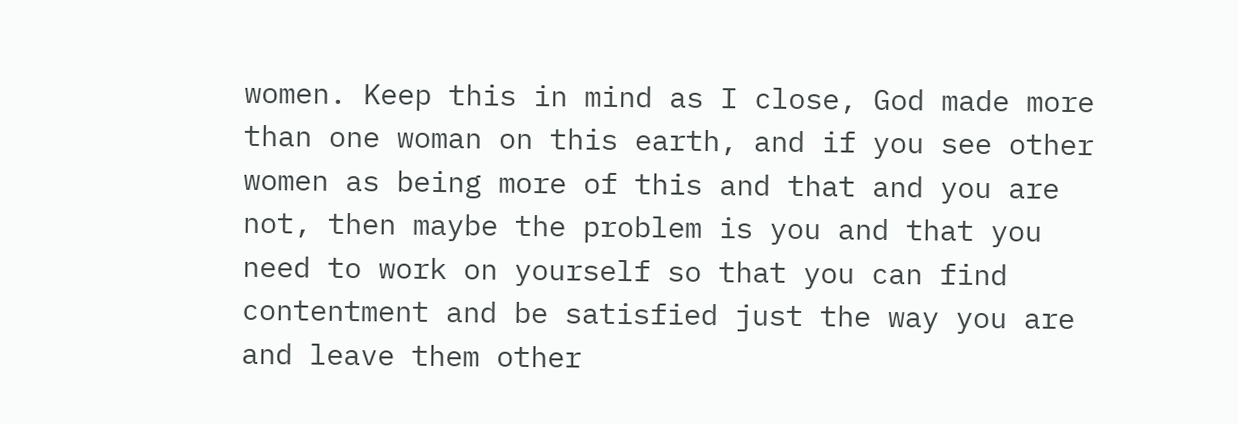women. Keep this in mind as I close, God made more than one woman on this earth, and if you see other women as being more of this and that and you are not, then maybe the problem is you and that you need to work on yourself so that you can find contentment and be satisfied just the way you are and leave them other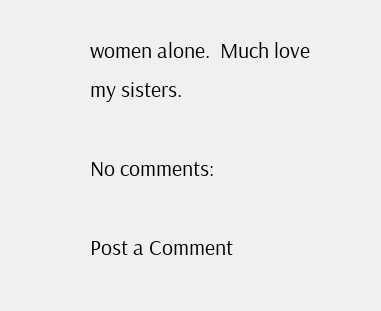women alone.  Much love my sisters.

No comments:

Post a Comment